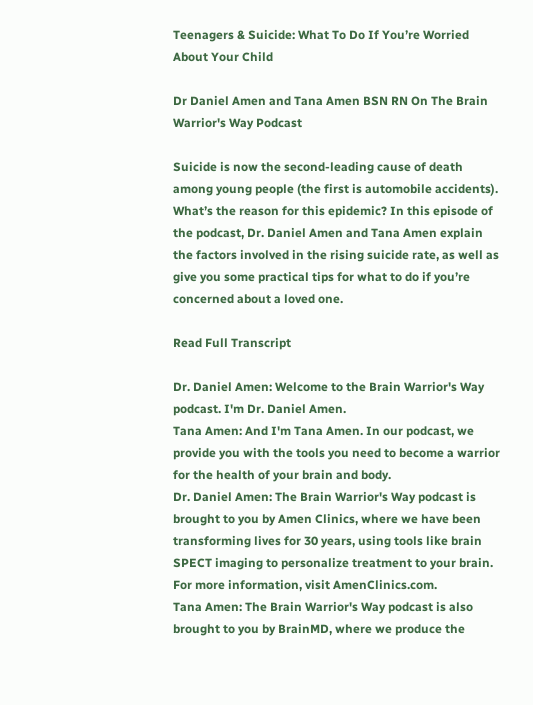Teenagers & Suicide: What To Do If You’re Worried About Your Child

Dr Daniel Amen and Tana Amen BSN RN On The Brain Warrior's Way Podcast

Suicide is now the second-leading cause of death among young people (the first is automobile accidents). What’s the reason for this epidemic? In this episode of the podcast, Dr. Daniel Amen and Tana Amen explain the factors involved in the rising suicide rate, as well as give you some practical tips for what to do if you’re concerned about a loved one.

Read Full Transcript

Dr. Daniel Amen: Welcome to the Brain Warrior's Way podcast. I'm Dr. Daniel Amen.
Tana Amen: And I'm Tana Amen. In our podcast, we provide you with the tools you need to become a warrior for the health of your brain and body.
Dr. Daniel Amen: The Brain Warrior's Way podcast is brought to you by Amen Clinics, where we have been transforming lives for 30 years, using tools like brain SPECT imaging to personalize treatment to your brain. For more information, visit AmenClinics.com.
Tana Amen: The Brain Warrior's Way podcast is also brought to you by BrainMD, where we produce the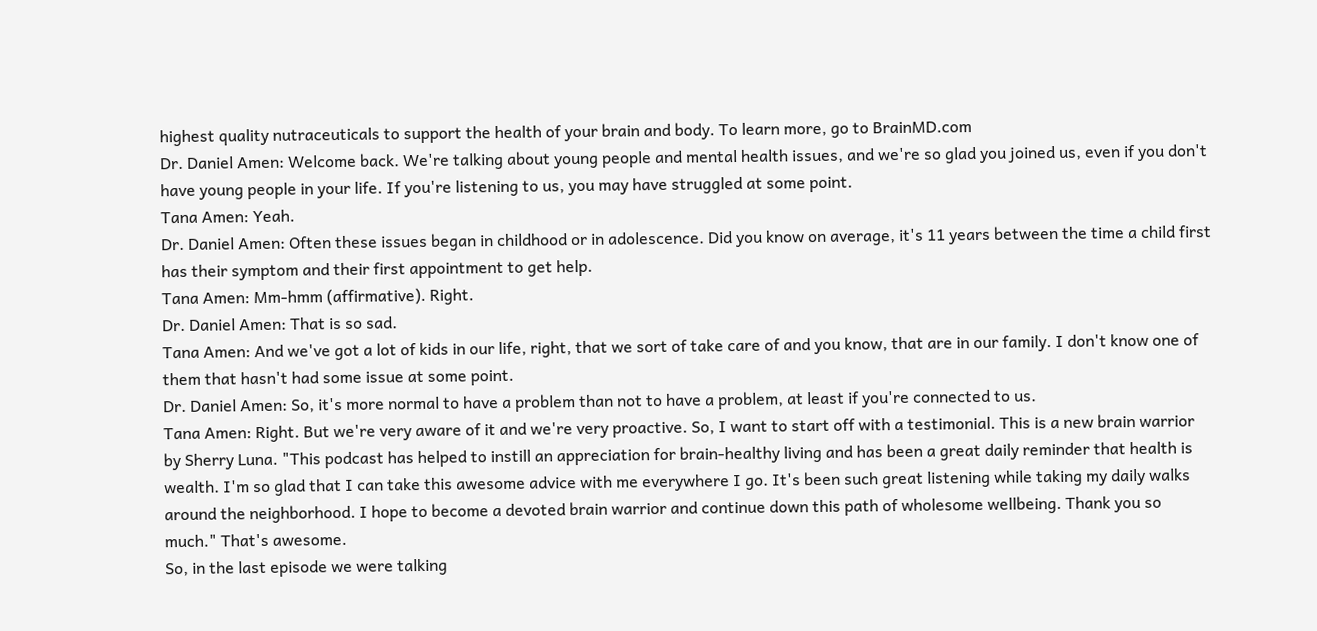highest quality nutraceuticals to support the health of your brain and body. To learn more, go to BrainMD.com
Dr. Daniel Amen: Welcome back. We're talking about young people and mental health issues, and we're so glad you joined us, even if you don't have young people in your life. If you're listening to us, you may have struggled at some point.
Tana Amen: Yeah.
Dr. Daniel Amen: Often these issues began in childhood or in adolescence. Did you know on average, it's 11 years between the time a child first has their symptom and their first appointment to get help.
Tana Amen: Mm-hmm (affirmative). Right.
Dr. Daniel Amen: That is so sad.
Tana Amen: And we've got a lot of kids in our life, right, that we sort of take care of and you know, that are in our family. I don't know one of them that hasn't had some issue at some point.
Dr. Daniel Amen: So, it's more normal to have a problem than not to have a problem, at least if you're connected to us.
Tana Amen: Right. But we're very aware of it and we're very proactive. So, I want to start off with a testimonial. This is a new brain warrior by Sherry Luna. "This podcast has helped to instill an appreciation for brain-healthy living and has been a great daily reminder that health is wealth. I'm so glad that I can take this awesome advice with me everywhere I go. It's been such great listening while taking my daily walks around the neighborhood. I hope to become a devoted brain warrior and continue down this path of wholesome wellbeing. Thank you so much." That's awesome.
So, in the last episode we were talking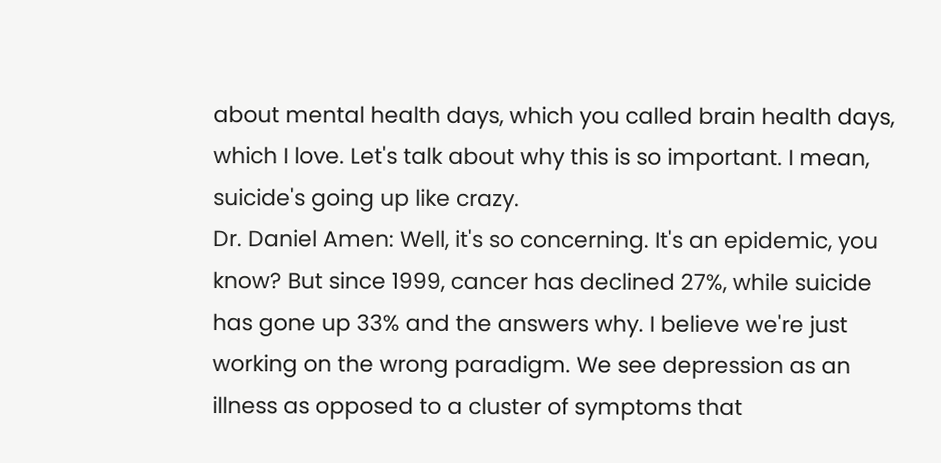about mental health days, which you called brain health days, which I love. Let's talk about why this is so important. I mean, suicide's going up like crazy.
Dr. Daniel Amen: Well, it's so concerning. It's an epidemic, you know? But since 1999, cancer has declined 27%, while suicide has gone up 33% and the answers why. I believe we're just working on the wrong paradigm. We see depression as an illness as opposed to a cluster of symptoms that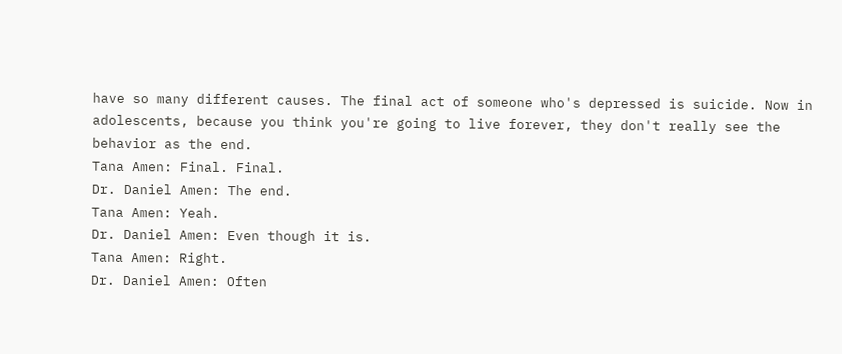have so many different causes. The final act of someone who's depressed is suicide. Now in adolescents, because you think you're going to live forever, they don't really see the behavior as the end.
Tana Amen: Final. Final.
Dr. Daniel Amen: The end.
Tana Amen: Yeah.
Dr. Daniel Amen: Even though it is.
Tana Amen: Right.
Dr. Daniel Amen: Often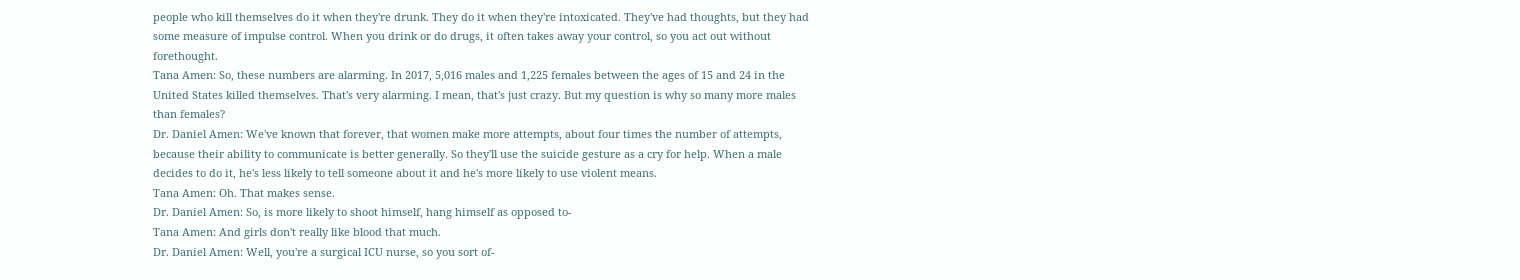people who kill themselves do it when they're drunk. They do it when they're intoxicated. They've had thoughts, but they had some measure of impulse control. When you drink or do drugs, it often takes away your control, so you act out without forethought.
Tana Amen: So, these numbers are alarming. In 2017, 5,016 males and 1,225 females between the ages of 15 and 24 in the United States killed themselves. That's very alarming. I mean, that's just crazy. But my question is why so many more males than females?
Dr. Daniel Amen: We've known that forever, that women make more attempts, about four times the number of attempts, because their ability to communicate is better generally. So they'll use the suicide gesture as a cry for help. When a male decides to do it, he's less likely to tell someone about it and he's more likely to use violent means.
Tana Amen: Oh. That makes sense.
Dr. Daniel Amen: So, is more likely to shoot himself, hang himself as opposed to-
Tana Amen: And girls don't really like blood that much.
Dr. Daniel Amen: Well, you're a surgical ICU nurse, so you sort of-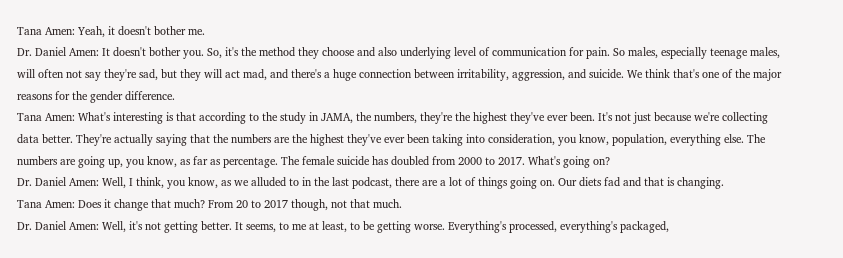Tana Amen: Yeah, it doesn't bother me.
Dr. Daniel Amen: It doesn't bother you. So, it's the method they choose and also underlying level of communication for pain. So males, especially teenage males, will often not say they're sad, but they will act mad, and there's a huge connection between irritability, aggression, and suicide. We think that's one of the major reasons for the gender difference.
Tana Amen: What's interesting is that according to the study in JAMA, the numbers, they're the highest they've ever been. It's not just because we're collecting data better. They're actually saying that the numbers are the highest they've ever been taking into consideration, you know, population, everything else. The numbers are going up, you know, as far as percentage. The female suicide has doubled from 2000 to 2017. What's going on?
Dr. Daniel Amen: Well, I think, you know, as we alluded to in the last podcast, there are a lot of things going on. Our diets fad and that is changing.
Tana Amen: Does it change that much? From 20 to 2017 though, not that much.
Dr. Daniel Amen: Well, it's not getting better. It seems, to me at least, to be getting worse. Everything's processed, everything's packaged,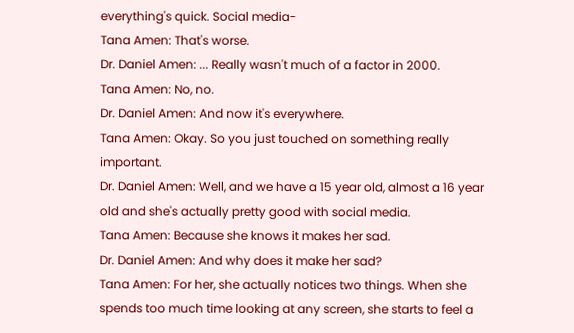everything's quick. Social media-
Tana Amen: That's worse.
Dr. Daniel Amen: ... Really wasn't much of a factor in 2000.
Tana Amen: No, no.
Dr. Daniel Amen: And now it's everywhere.
Tana Amen: Okay. So you just touched on something really important.
Dr. Daniel Amen: Well, and we have a 15 year old, almost a 16 year old and she's actually pretty good with social media.
Tana Amen: Because she knows it makes her sad.
Dr. Daniel Amen: And why does it make her sad?
Tana Amen: For her, she actually notices two things. When she spends too much time looking at any screen, she starts to feel a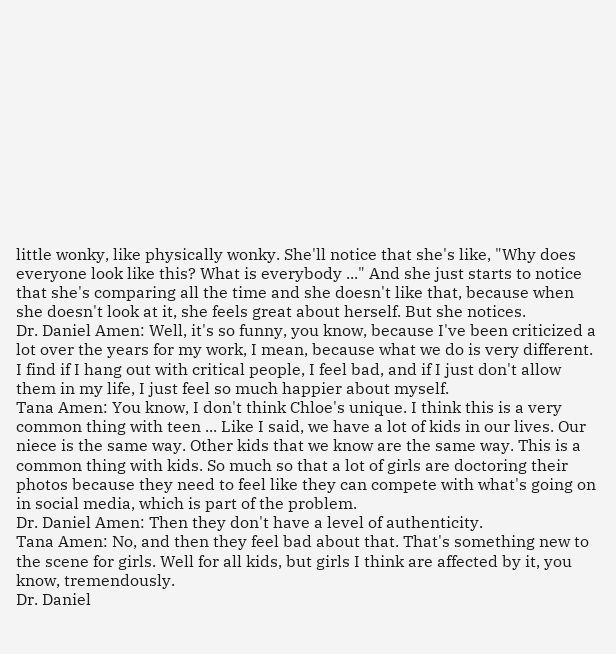little wonky, like physically wonky. She'll notice that she's like, "Why does everyone look like this? What is everybody ..." And she just starts to notice that she's comparing all the time and she doesn't like that, because when she doesn't look at it, she feels great about herself. But she notices.
Dr. Daniel Amen: Well, it's so funny, you know, because I've been criticized a lot over the years for my work, I mean, because what we do is very different. I find if I hang out with critical people, I feel bad, and if I just don't allow them in my life, I just feel so much happier about myself.
Tana Amen: You know, I don't think Chloe's unique. I think this is a very common thing with teen ... Like I said, we have a lot of kids in our lives. Our niece is the same way. Other kids that we know are the same way. This is a common thing with kids. So much so that a lot of girls are doctoring their photos because they need to feel like they can compete with what's going on in social media, which is part of the problem.
Dr. Daniel Amen: Then they don't have a level of authenticity.
Tana Amen: No, and then they feel bad about that. That's something new to the scene for girls. Well for all kids, but girls I think are affected by it, you know, tremendously.
Dr. Daniel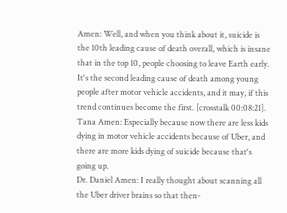Amen: Well, and when you think about it, suicide is the 10th leading cause of death overall, which is insane that in the top 10, people choosing to leave Earth early. It's the second leading cause of death among young people after motor vehicle accidents, and it may, if this trend continues become the first. [crosstalk 00:08:21].
Tana Amen: Especially because now there are less kids dying in motor vehicle accidents because of Uber, and there are more kids dying of suicide because that's going up.
Dr. Daniel Amen: I really thought about scanning all the Uber driver brains so that then-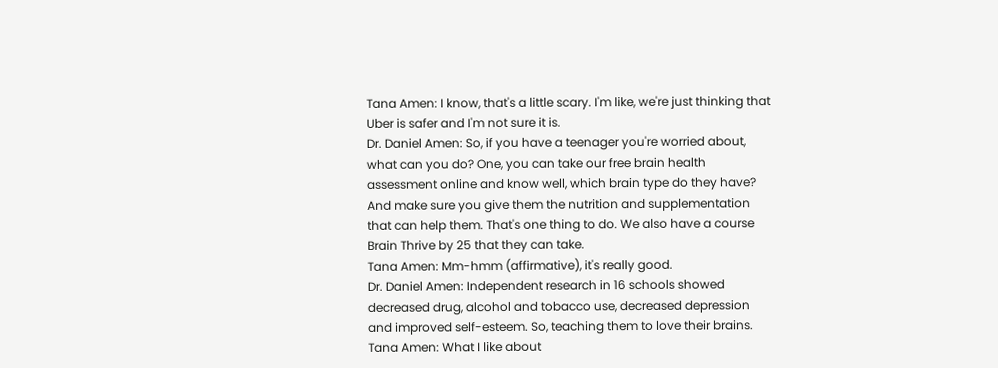Tana Amen: I know, that's a little scary. I'm like, we're just thinking that Uber is safer and I'm not sure it is.
Dr. Daniel Amen: So, if you have a teenager you're worried about, what can you do? One, you can take our free brain health assessment online and know well, which brain type do they have? And make sure you give them the nutrition and supplementation that can help them. That's one thing to do. We also have a course Brain Thrive by 25 that they can take.
Tana Amen: Mm-hmm (affirmative), it's really good.
Dr. Daniel Amen: Independent research in 16 schools showed decreased drug, alcohol and tobacco use, decreased depression and improved self-esteem. So, teaching them to love their brains.
Tana Amen: What I like about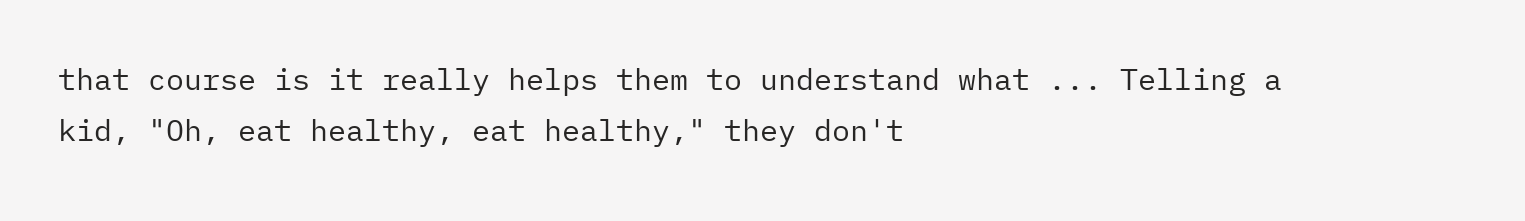that course is it really helps them to understand what ... Telling a kid, "Oh, eat healthy, eat healthy," they don't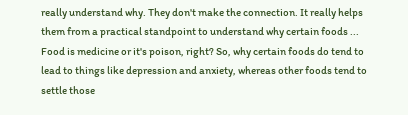really understand why. They don't make the connection. It really helps them from a practical standpoint to understand why certain foods ... Food is medicine or it's poison, right? So, why certain foods do tend to lead to things like depression and anxiety, whereas other foods tend to settle those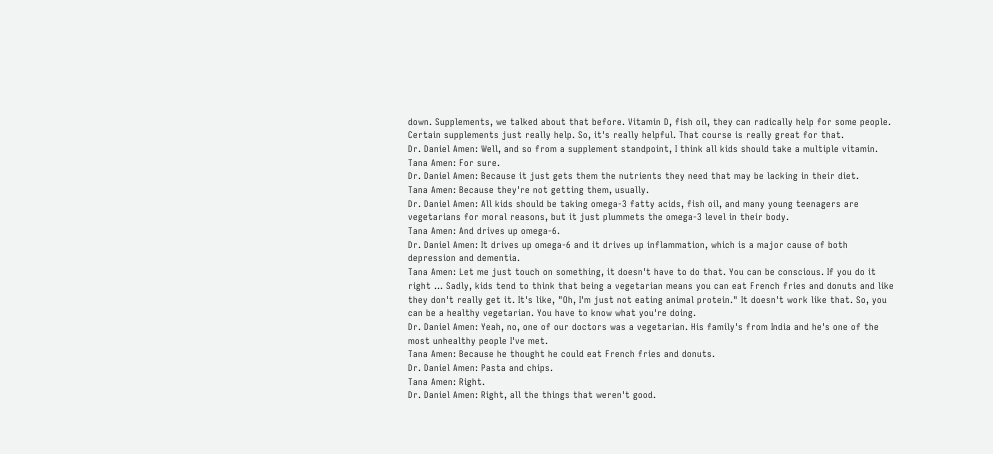down. Supplements, we talked about that before. Vitamin D, fish oil, they can radically help for some people. Certain supplements just really help. So, it's really helpful. That course is really great for that.
Dr. Daniel Amen: Well, and so from a supplement standpoint, I think all kids should take a multiple vitamin.
Tana Amen: For sure.
Dr. Daniel Amen: Because it just gets them the nutrients they need that may be lacking in their diet.
Tana Amen: Because they're not getting them, usually.
Dr. Daniel Amen: All kids should be taking omega-3 fatty acids, fish oil, and many young teenagers are vegetarians for moral reasons, but it just plummets the omega-3 level in their body.
Tana Amen: And drives up omega-6.
Dr. Daniel Amen: It drives up omega-6 and it drives up inflammation, which is a major cause of both depression and dementia.
Tana Amen: Let me just touch on something, it doesn't have to do that. You can be conscious. If you do it right ... Sadly, kids tend to think that being a vegetarian means you can eat French fries and donuts and like they don't really get it. It's like, "Oh, I'm just not eating animal protein." It doesn't work like that. So, you can be a healthy vegetarian. You have to know what you're doing.
Dr. Daniel Amen: Yeah, no, one of our doctors was a vegetarian. His family's from India and he's one of the most unhealthy people I've met.
Tana Amen: Because he thought he could eat French fries and donuts.
Dr. Daniel Amen: Pasta and chips.
Tana Amen: Right.
Dr. Daniel Amen: Right, all the things that weren't good.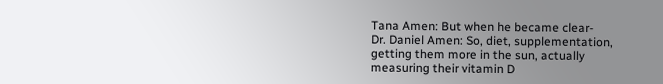Tana Amen: But when he became clear-
Dr. Daniel Amen: So, diet, supplementation, getting them more in the sun, actually measuring their vitamin D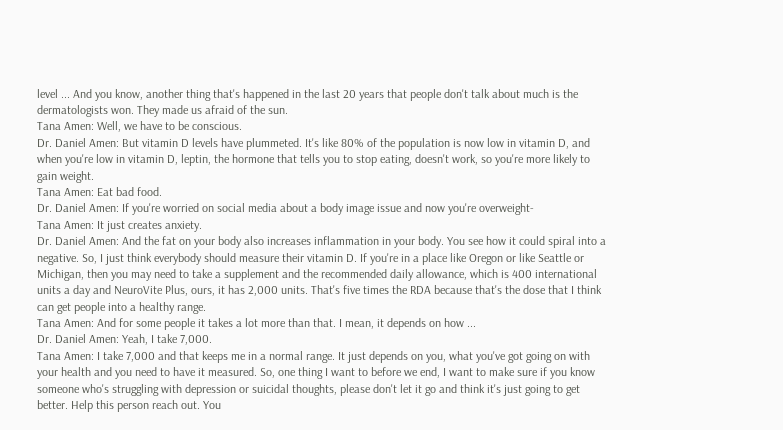level ... And you know, another thing that's happened in the last 20 years that people don't talk about much is the dermatologists won. They made us afraid of the sun.
Tana Amen: Well, we have to be conscious.
Dr. Daniel Amen: But vitamin D levels have plummeted. It's like 80% of the population is now low in vitamin D, and when you're low in vitamin D, leptin, the hormone that tells you to stop eating, doesn't work, so you're more likely to gain weight.
Tana Amen: Eat bad food.
Dr. Daniel Amen: If you're worried on social media about a body image issue and now you're overweight-
Tana Amen: It just creates anxiety.
Dr. Daniel Amen: And the fat on your body also increases inflammation in your body. You see how it could spiral into a negative. So, I just think everybody should measure their vitamin D. If you're in a place like Oregon or like Seattle or Michigan, then you may need to take a supplement and the recommended daily allowance, which is 400 international units a day and NeuroVite Plus, ours, it has 2,000 units. That's five times the RDA because that's the dose that I think can get people into a healthy range.
Tana Amen: And for some people it takes a lot more than that. I mean, it depends on how ...
Dr. Daniel Amen: Yeah, I take 7,000.
Tana Amen: I take 7,000 and that keeps me in a normal range. It just depends on you, what you've got going on with your health and you need to have it measured. So, one thing I want to before we end, I want to make sure if you know someone who's struggling with depression or suicidal thoughts, please don't let it go and think it's just going to get better. Help this person reach out. You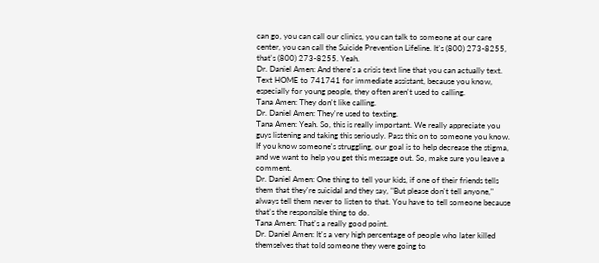can go, you can call our clinics, you can talk to someone at our care center, you can call the Suicide Prevention Lifeline. It's (800) 273-8255, that's (800) 273-8255. Yeah.
Dr. Daniel Amen: And there's a crisis text line that you can actually text. Text HOME to 741741 for immediate assistant, because you know, especially for young people, they often aren't used to calling.
Tana Amen: They don't like calling.
Dr. Daniel Amen: They're used to texting.
Tana Amen: Yeah. So, this is really important. We really appreciate you guys listening and taking this seriously. Pass this on to someone you know. If you know someone's struggling, our goal is to help decrease the stigma, and we want to help you get this message out. So, make sure you leave a comment.
Dr. Daniel Amen: One thing to tell your kids, if one of their friends tells them that they're suicidal and they say, "But please don't tell anyone," always tell them never to listen to that. You have to tell someone because that's the responsible thing to do.
Tana Amen: That's a really good point.
Dr. Daniel Amen: It's a very high percentage of people who later killed themselves that told someone they were going to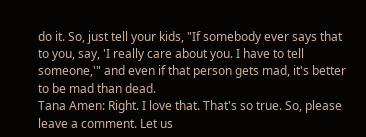do it. So, just tell your kids, "If somebody ever says that to you, say, 'I really care about you. I have to tell someone,'" and even if that person gets mad, it's better to be mad than dead.
Tana Amen: Right. I love that. That's so true. So, please leave a comment. Let us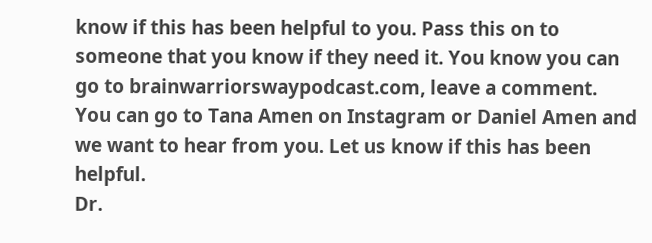know if this has been helpful to you. Pass this on to someone that you know if they need it. You know you can go to brainwarriorswaypodcast.com, leave a comment. You can go to Tana Amen on Instagram or Daniel Amen and we want to hear from you. Let us know if this has been helpful.
Dr.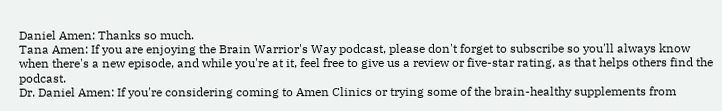Daniel Amen: Thanks so much.
Tana Amen: If you are enjoying the Brain Warrior's Way podcast, please don't forget to subscribe so you'll always know when there's a new episode, and while you're at it, feel free to give us a review or five-star rating, as that helps others find the podcast.
Dr. Daniel Amen: If you're considering coming to Amen Clinics or trying some of the brain-healthy supplements from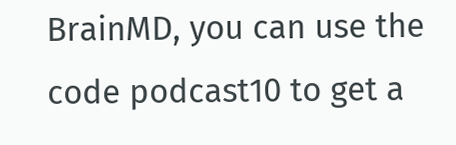BrainMD, you can use the code podcast10 to get a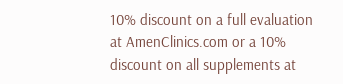10% discount on a full evaluation at AmenClinics.com or a 10% discount on all supplements at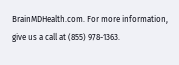BrainMDHealth.com. For more information, give us a call at (855) 978-1363.